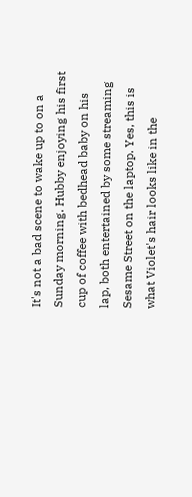It's not a bad scene to wake up to on a Sunday morning. Hubby enjoying his first cup of coffee with bedhead baby on his lap, both entertained by some streaming Sesame Street on the laptop. Yes, this is what Violet's hair looks like in the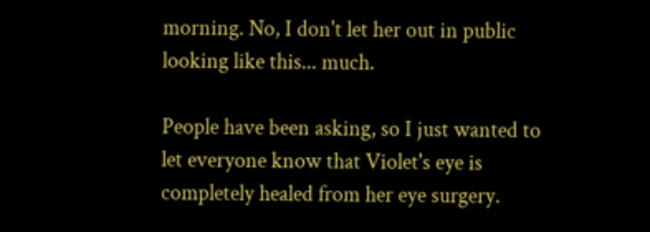morning. No, I don't let her out in public looking like this... much.

People have been asking, so I just wanted to let everyone know that Violet's eye is completely healed from her eye surgery.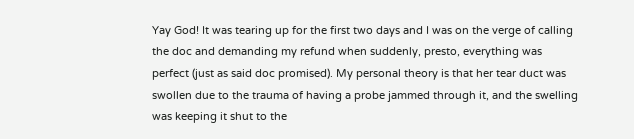Yay God! It was tearing up for the first two days and I was on the verge of calling the doc and demanding my refund when suddenly, presto, everything was perfect (just as said doc promised). My personal theory is that her tear duct was swollen due to the trauma of having a probe jammed through it, and the swelling was keeping it shut to the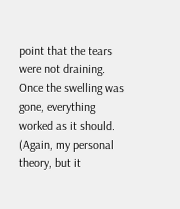point that the tears were not draining. Once the swelling was gone, everything worked as it should. (Again, my personal theory, but it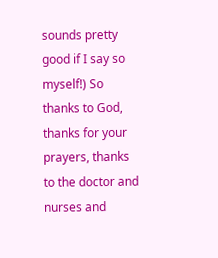sounds pretty good if I say so myself!) So thanks to God, thanks for your prayers, thanks to the doctor and nurses and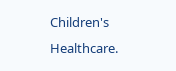Children's Healthcare.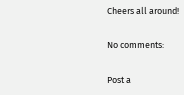Cheers all around!

No comments:

Post a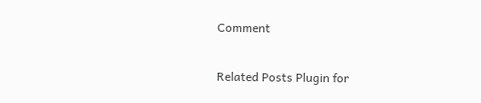Comment

Related Posts Plugin for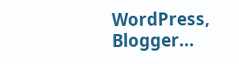WordPress, Blogger...